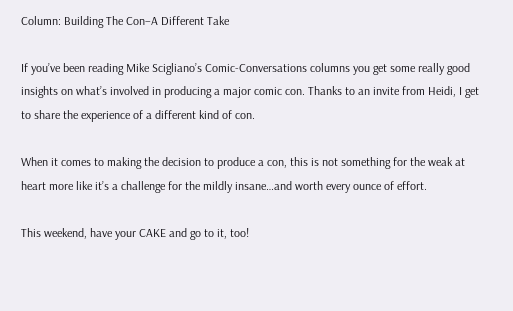Column: Building The Con–A Different Take

If you’ve been reading Mike Scigliano’s Comic-Conversations columns you get some really good insights on what’s involved in producing a major comic con. Thanks to an invite from Heidi, I get to share the experience of a different kind of con.

When it comes to making the decision to produce a con, this is not something for the weak at heart more like it’s a challenge for the mildly insane…and worth every ounce of effort.

This weekend, have your CAKE and go to it, too!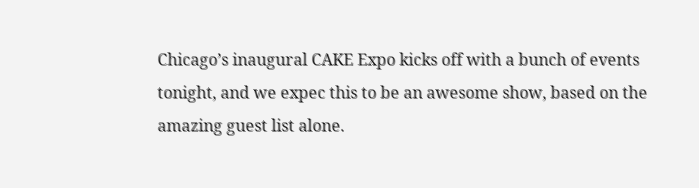Chicago’s inaugural CAKE Expo kicks off with a bunch of events tonight, and we expec this to be an awesome show, based on the amazing guest list alone.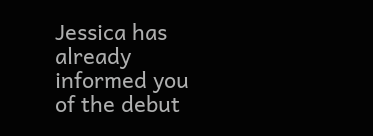Jessica has already informed you of the debut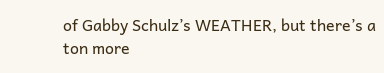of Gabby Schulz’s WEATHER, but there’s a ton more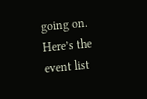going on. Here’s the event list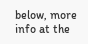below, more info at the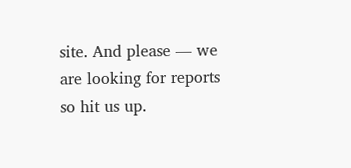site. And please — we are looking for reports so hit us up.